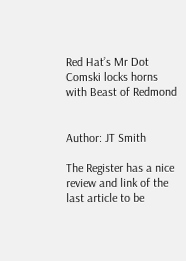Red Hat’s Mr Dot Comski locks horns with Beast of Redmond


Author: JT Smith

The Register has a nice review and link of the last article to be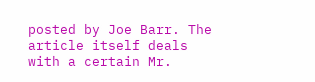posted by Joe Barr. The article itself deals with a certain Mr.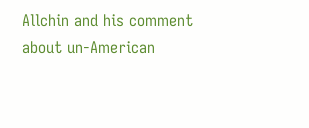Allchin and his comment about un-American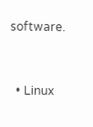software.


  • Linux